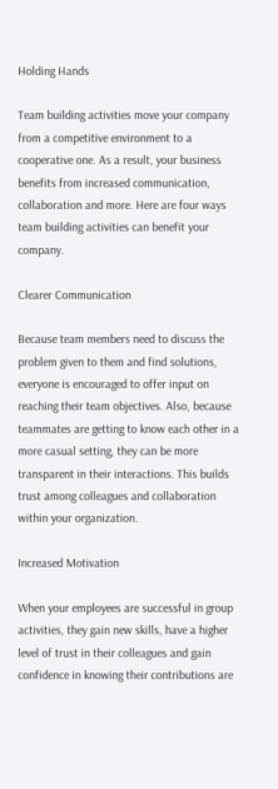Holding Hands

Team building activities move your company from a competitive environment to a cooperative one. As a result, your business benefits from increased communication, collaboration and more. Here are four ways team building activities can benefit your company.

Clearer Communication

Because team members need to discuss the problem given to them and find solutions, everyone is encouraged to offer input on reaching their team objectives. Also, because teammates are getting to know each other in a more casual setting, they can be more transparent in their interactions. This builds trust among colleagues and collaboration within your organization.

Increased Motivation

When your employees are successful in group activities, they gain new skills, have a higher level of trust in their colleagues and gain confidence in knowing their contributions are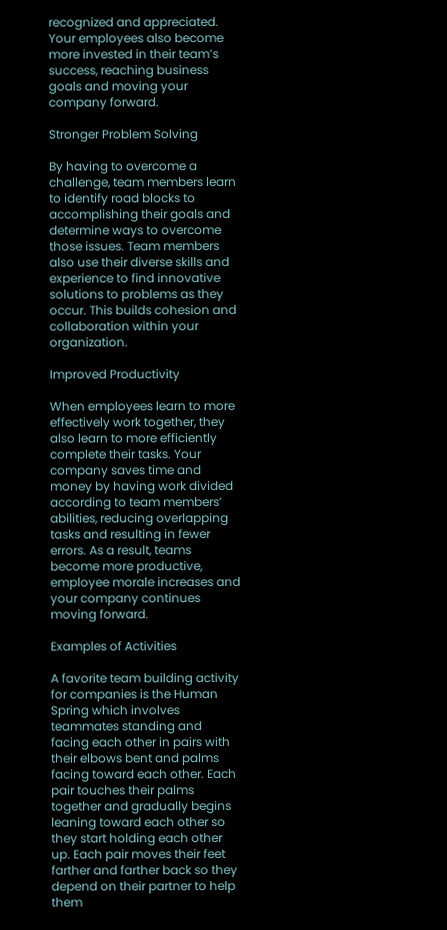recognized and appreciated. Your employees also become more invested in their team’s success, reaching business goals and moving your company forward.

Stronger Problem Solving

By having to overcome a challenge, team members learn to identify road blocks to accomplishing their goals and determine ways to overcome those issues. Team members also use their diverse skills and experience to find innovative solutions to problems as they occur. This builds cohesion and collaboration within your organization.

Improved Productivity

When employees learn to more effectively work together, they also learn to more efficiently complete their tasks. Your company saves time and money by having work divided according to team members’ abilities, reducing overlapping tasks and resulting in fewer errors. As a result, teams become more productive, employee morale increases and your company continues moving forward.

Examples of Activities

A favorite team building activity for companies is the Human Spring which involves teammates standing and facing each other in pairs with their elbows bent and palms facing toward each other. Each pair touches their palms together and gradually begins leaning toward each other so they start holding each other up. Each pair moves their feet farther and farther back so they depend on their partner to help them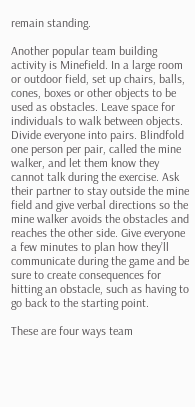remain standing.

Another popular team building activity is Minefield. In a large room or outdoor field, set up chairs, balls, cones, boxes or other objects to be used as obstacles. Leave space for individuals to walk between objects. Divide everyone into pairs. Blindfold one person per pair, called the mine walker, and let them know they cannot talk during the exercise. Ask their partner to stay outside the mine field and give verbal directions so the mine walker avoids the obstacles and reaches the other side. Give everyone a few minutes to plan how they’ll communicate during the game and be sure to create consequences for hitting an obstacle, such as having to go back to the starting point.

These are four ways team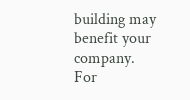building may benefit your company.  For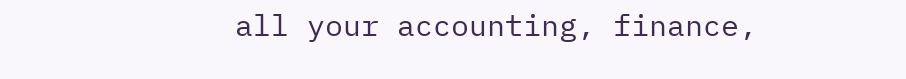all your accounting, finance,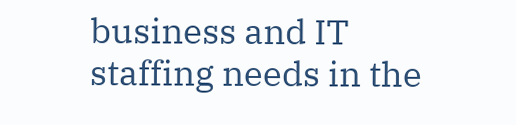business and IT staffing needs in the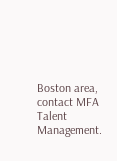Boston area, contact MFA Talent Management.